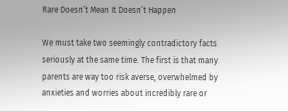Rare Doesn’t Mean It Doesn’t Happen

We must take two seemingly contradictory facts seriously at the same time. The first is that many parents are way too risk averse, overwhelmed by anxieties and worries about incredibly rare or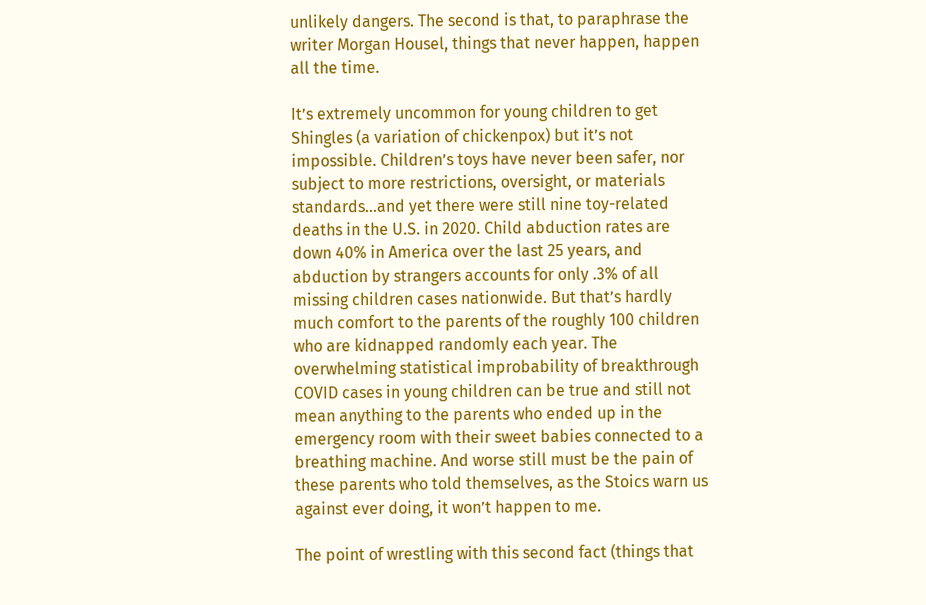unlikely dangers. The second is that, to paraphrase the writer Morgan Housel, things that never happen, happen all the time.

It’s extremely uncommon for young children to get Shingles (a variation of chickenpox) but it’s not impossible. Children’s toys have never been safer, nor subject to more restrictions, oversight, or materials standards…and yet there were still nine toy-related deaths in the U.S. in 2020. Child abduction rates are down 40% in America over the last 25 years, and abduction by strangers accounts for only .3% of all missing children cases nationwide. But that’s hardly much comfort to the parents of the roughly 100 children who are kidnapped randomly each year. The overwhelming statistical improbability of breakthrough COVID cases in young children can be true and still not mean anything to the parents who ended up in the emergency room with their sweet babies connected to a breathing machine. And worse still must be the pain of these parents who told themselves, as the Stoics warn us against ever doing, it won’t happen to me.

The point of wrestling with this second fact (things that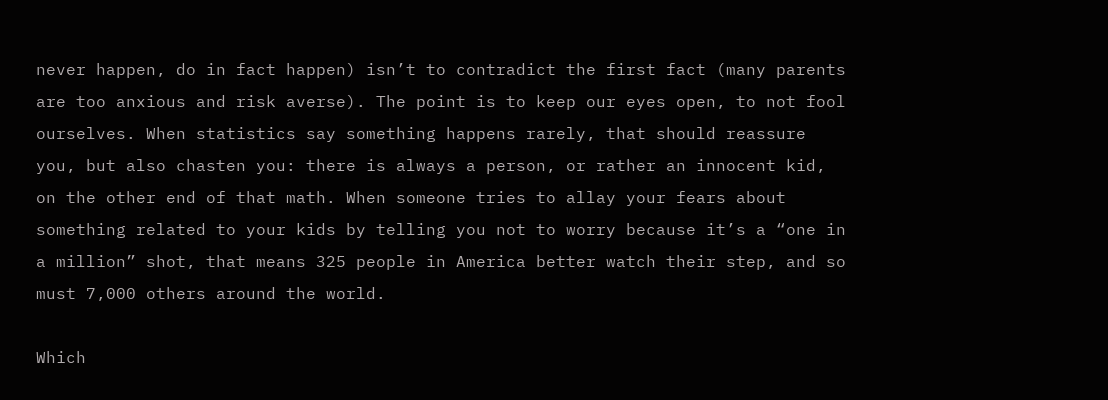never happen, do in fact happen) isn’t to contradict the first fact (many parents are too anxious and risk averse). The point is to keep our eyes open, to not fool ourselves. When statistics say something happens rarely, that should reassure you, but also chasten you: there is always a person, or rather an innocent kid, on the other end of that math. When someone tries to allay your fears about something related to your kids by telling you not to worry because it’s a “one in a million” shot, that means 325 people in America better watch their step, and so must 7,000 others around the world.

Which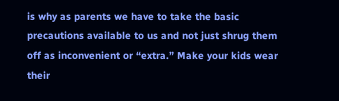is why as parents we have to take the basic precautions available to us and not just shrug them off as inconvenient or “extra.” Make your kids wear their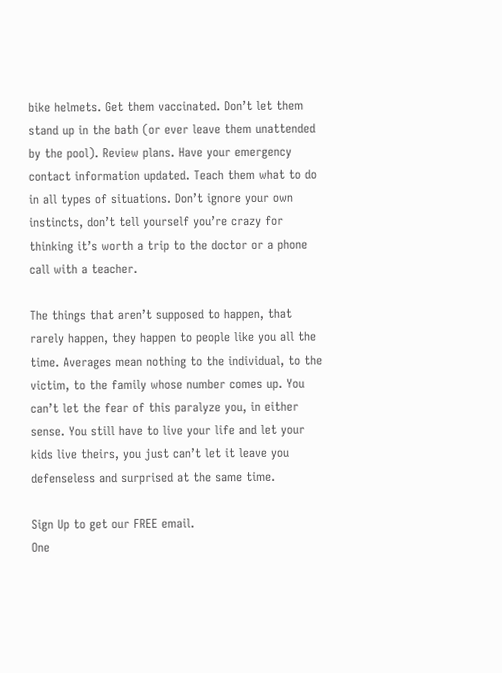bike helmets. Get them vaccinated. Don’t let them stand up in the bath (or ever leave them unattended by the pool). Review plans. Have your emergency contact information updated. Teach them what to do in all types of situations. Don’t ignore your own instincts, don’t tell yourself you’re crazy for thinking it’s worth a trip to the doctor or a phone call with a teacher.

The things that aren’t supposed to happen, that rarely happen, they happen to people like you all the time. Averages mean nothing to the individual, to the victim, to the family whose number comes up. You can’t let the fear of this paralyze you, in either sense. You still have to live your life and let your kids live theirs, you just can’t let it leave you defenseless and surprised at the same time.

Sign Up to get our FREE email.
One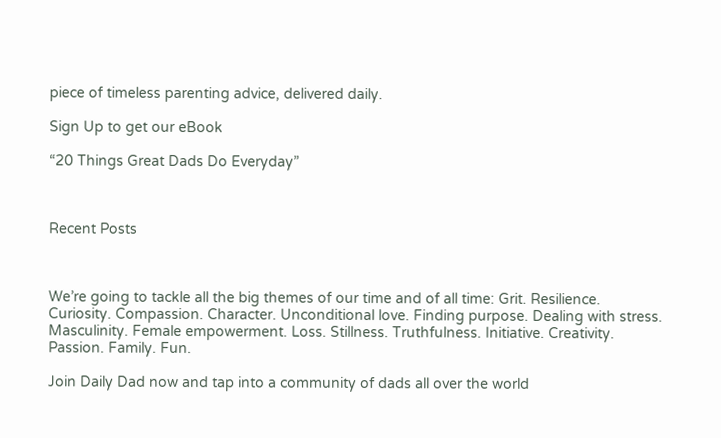piece of timeless parenting advice, delivered daily.

Sign Up to get our eBook

“20 Things Great Dads Do Everyday”



Recent Posts



We’re going to tackle all the big themes of our time and of all time: Grit. Resilience. Curiosity. Compassion. Character. Unconditional love. Finding purpose. Dealing with stress. Masculinity. Female empowerment. Loss. Stillness. Truthfulness. Initiative. Creativity. Passion. Family. Fun.

Join Daily Dad now and tap into a community of dads all over the world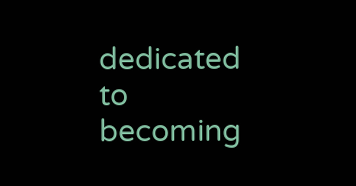dedicated to becoming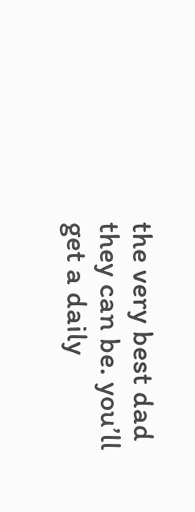the very best dad they can be. you’ll get a daily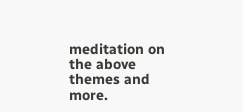meditation on the above themes and more.